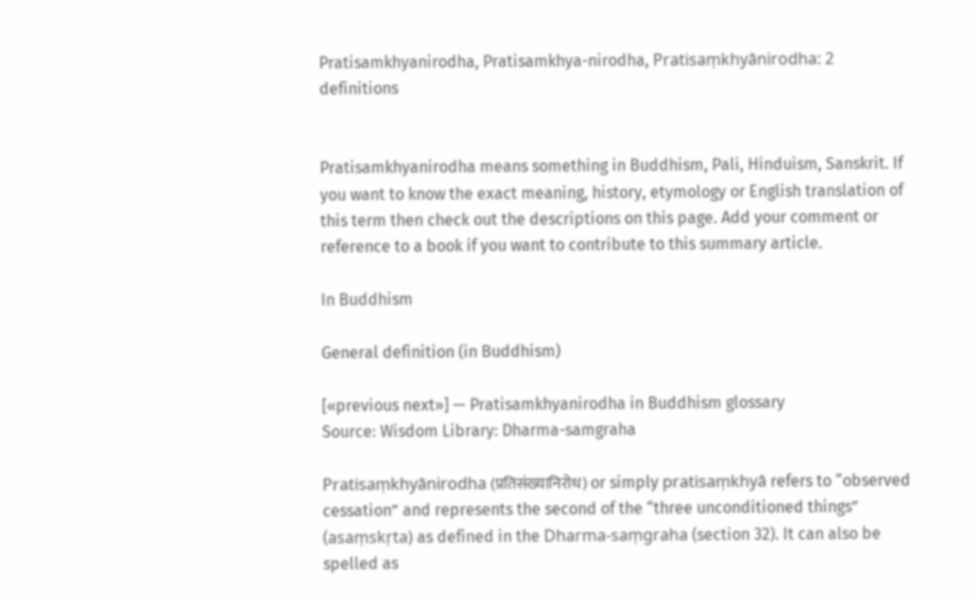Pratisamkhyanirodha, Pratisamkhya-nirodha, Pratisaṃkhyānirodha: 2 definitions


Pratisamkhyanirodha means something in Buddhism, Pali, Hinduism, Sanskrit. If you want to know the exact meaning, history, etymology or English translation of this term then check out the descriptions on this page. Add your comment or reference to a book if you want to contribute to this summary article.

In Buddhism

General definition (in Buddhism)

[«previous next»] — Pratisamkhyanirodha in Buddhism glossary
Source: Wisdom Library: Dharma-samgraha

Pratisaṃkhyānirodha (प्रतिसंख्यानिरोध) or simply pratisaṃkhyā refers to “observed cessation” and represents the second of the “three unconditioned things” (asaṃskṛta) as defined in the Dharma-saṃgraha (section 32). It can also be spelled as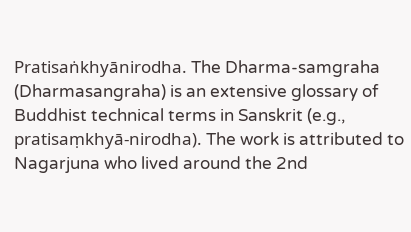Pratisaṅkhyānirodha. The Dharma-samgraha (Dharmasangraha) is an extensive glossary of Buddhist technical terms in Sanskrit (e.g., pratisaṃkhyā-nirodha). The work is attributed to Nagarjuna who lived around the 2nd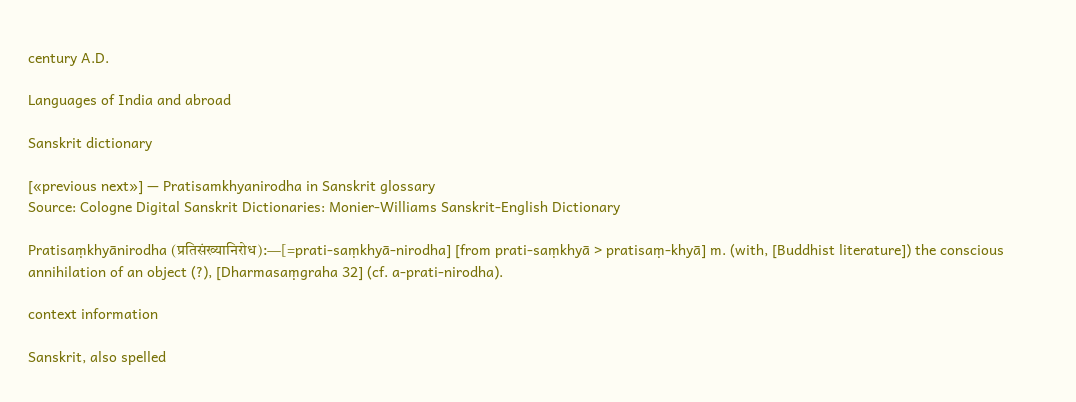century A.D.

Languages of India and abroad

Sanskrit dictionary

[«previous next»] — Pratisamkhyanirodha in Sanskrit glossary
Source: Cologne Digital Sanskrit Dictionaries: Monier-Williams Sanskrit-English Dictionary

Pratisaṃkhyānirodha (प्रतिसंख्यानिरोध):—[=prati-saṃkhyā-nirodha] [from prati-saṃkhyā > pratisaṃ-khyā] m. (with, [Buddhist literature]) the conscious annihilation of an object (?), [Dharmasaṃgraha 32] (cf. a-prati-nirodha).

context information

Sanskrit, also spelled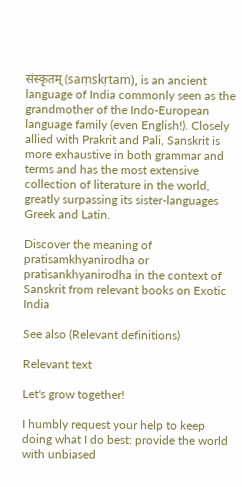संस्कृतम् (saṃskṛtam), is an ancient language of India commonly seen as the grandmother of the Indo-European language family (even English!). Closely allied with Prakrit and Pali, Sanskrit is more exhaustive in both grammar and terms and has the most extensive collection of literature in the world, greatly surpassing its sister-languages Greek and Latin.

Discover the meaning of pratisamkhyanirodha or pratisankhyanirodha in the context of Sanskrit from relevant books on Exotic India

See also (Relevant definitions)

Relevant text

Let's grow together!

I humbly request your help to keep doing what I do best: provide the world with unbiased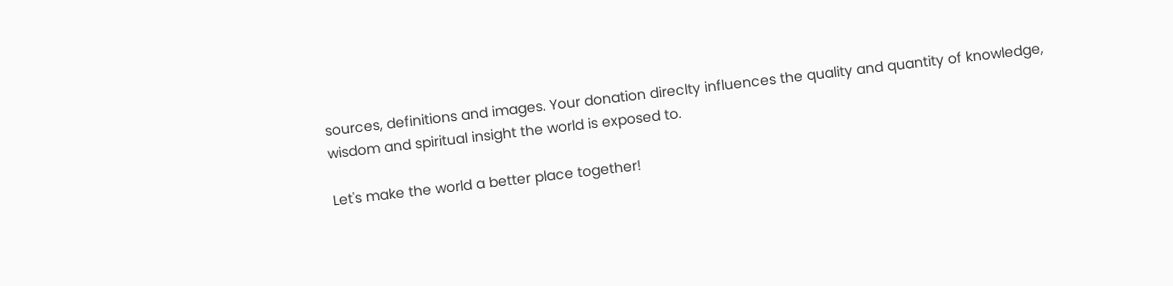sources, definitions and images. Your donation direclty influences the quality and quantity of knowledge, wisdom and spiritual insight the world is exposed to.

Let's make the world a better place together!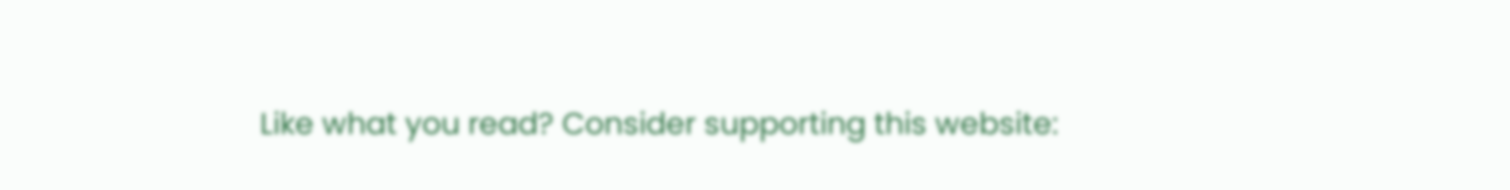Like what you read? Consider supporting this website: